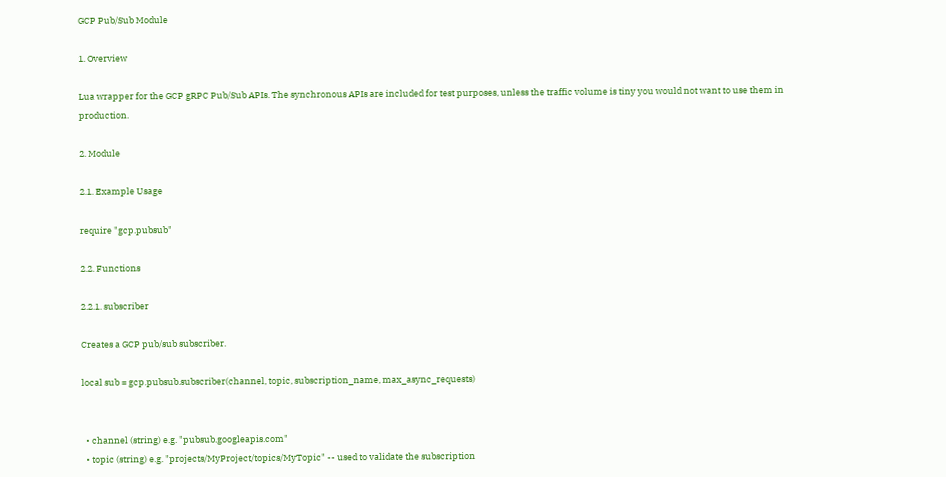GCP Pub/Sub Module

1. Overview

Lua wrapper for the GCP gRPC Pub/Sub APIs. The synchronous APIs are included for test purposes, unless the traffic volume is tiny you would not want to use them in production.

2. Module

2.1. Example Usage

require "gcp.pubsub"

2.2. Functions

2.2.1. subscriber

Creates a GCP pub/sub subscriber.

local sub = gcp.pubsub.subscriber(channel, topic, subscription_name, max_async_requests)


  • channel (string) e.g. "pubsub.googleapis.com"
  • topic (string) e.g. "projects/MyProject/topics/MyTopic" -- used to validate the subscription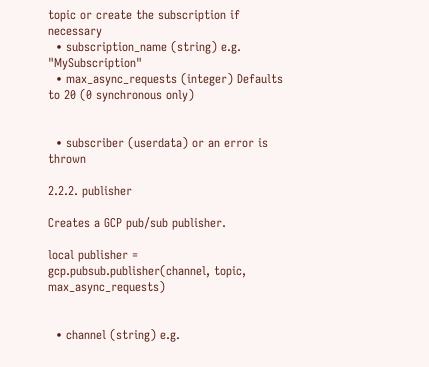topic or create the subscription if necessary
  • subscription_name (string) e.g. "MySubscription"
  • max_async_requests (integer) Defaults to 20 (0 synchronous only)


  • subscriber (userdata) or an error is thrown

2.2.2. publisher

Creates a GCP pub/sub publisher.

local publisher = gcp.pubsub.publisher(channel, topic, max_async_requests)


  • channel (string) e.g.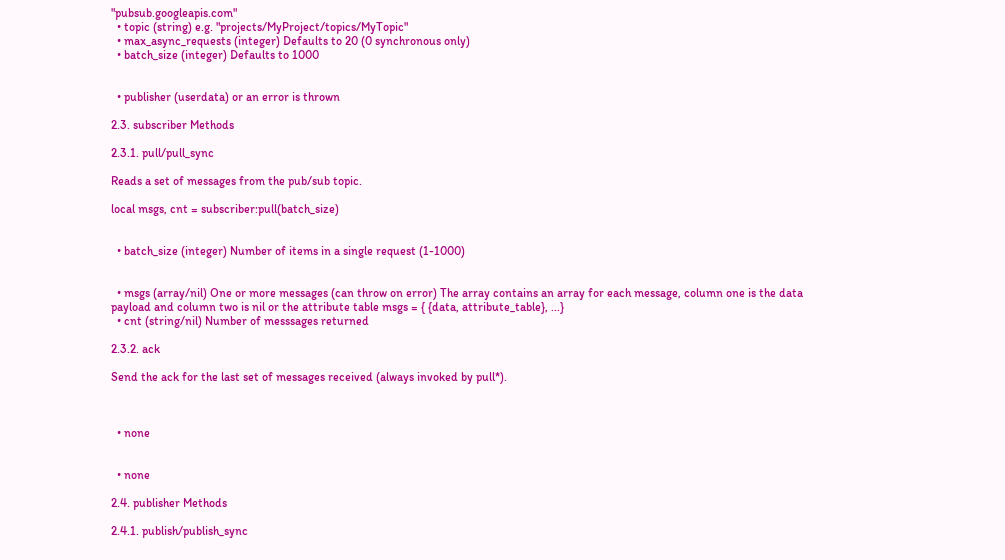"pubsub.googleapis.com"
  • topic (string) e.g. "projects/MyProject/topics/MyTopic"
  • max_async_requests (integer) Defaults to 20 (0 synchronous only)
  • batch_size (integer) Defaults to 1000


  • publisher (userdata) or an error is thrown

2.3. subscriber Methods

2.3.1. pull/pull_sync

Reads a set of messages from the pub/sub topic.

local msgs, cnt = subscriber:pull(batch_size)


  • batch_size (integer) Number of items in a single request (1-1000)


  • msgs (array/nil) One or more messages (can throw on error) The array contains an array for each message, column one is the data payload and column two is nil or the attribute table msgs = { {data, attribute_table}, ...}
  • cnt (string/nil) Number of messsages returned

2.3.2. ack

Send the ack for the last set of messages received (always invoked by pull*).



  • none


  • none

2.4. publisher Methods

2.4.1. publish/publish_sync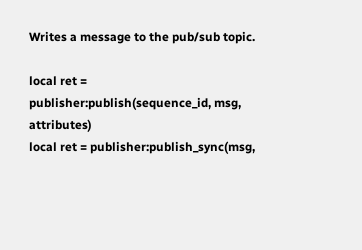Writes a message to the pub/sub topic.

local ret = publisher:publish(sequence_id, msg, attributes)
local ret = publisher:publish_sync(msg,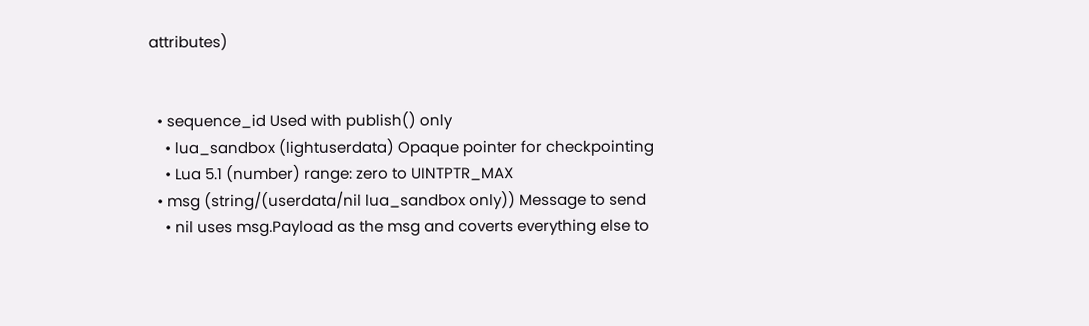attributes)


  • sequence_id Used with publish() only
    • lua_sandbox (lightuserdata) Opaque pointer for checkpointing
    • Lua 5.1 (number) range: zero to UINTPTR_MAX
  • msg (string/(userdata/nil lua_sandbox only)) Message to send
    • nil uses msg.Payload as the msg and coverts everything else to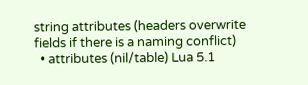string attributes (headers overwrite fields if there is a naming conflict)
  • attributes (nil/table) Lua 5.1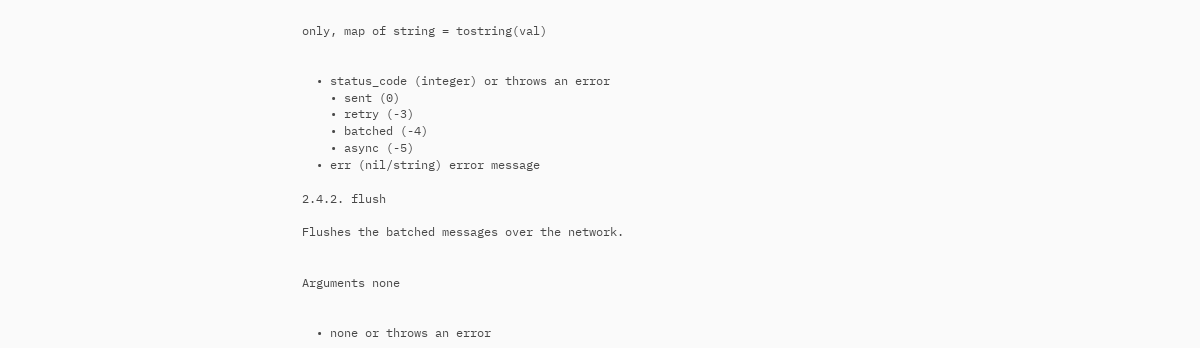only, map of string = tostring(val)


  • status_code (integer) or throws an error
    • sent (0)
    • retry (-3)
    • batched (-4)
    • async (-5)
  • err (nil/string) error message

2.4.2. flush

Flushes the batched messages over the network.


Arguments none


  • none or throws an error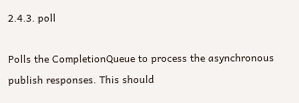2.4.3. poll

Polls the CompletionQueue to process the asynchronous publish responses. This should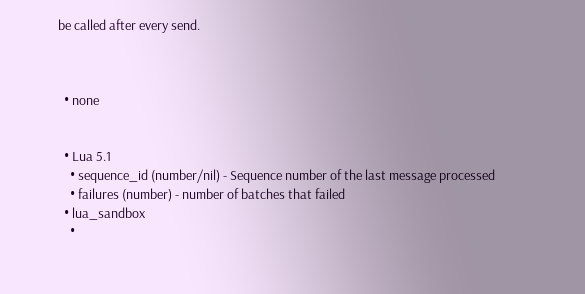be called after every send.



  • none


  • Lua 5.1
    • sequence_id (number/nil) - Sequence number of the last message processed
    • failures (number) - number of batches that failed
  • lua_sandbox
    •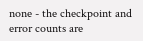none - the checkpoint and error counts are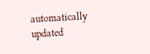automatically updated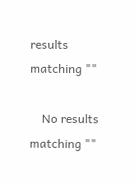results matching ""

    No results matching ""